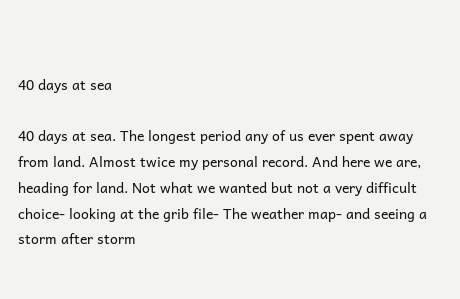40 days at sea

40 days at sea. The longest period any of us ever spent away from land. Almost twice my personal record. And here we are, heading for land. Not what we wanted but not a very difficult choice- looking at the grib file- The weather map- and seeing a storm after storm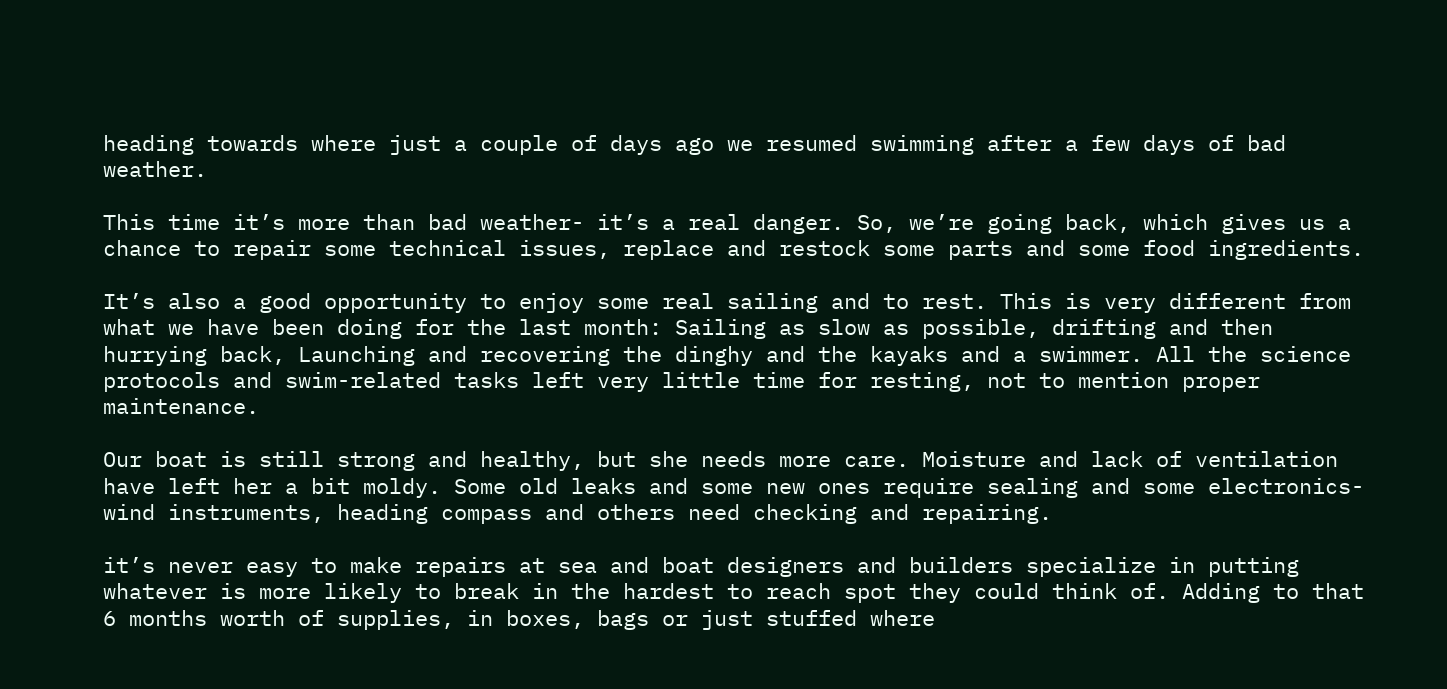heading towards where just a couple of days ago we resumed swimming after a few days of bad weather.

This time it’s more than bad weather- it’s a real danger. So, we’re going back, which gives us a chance to repair some technical issues, replace and restock some parts and some food ingredients.

It’s also a good opportunity to enjoy some real sailing and to rest. This is very different from what we have been doing for the last month: Sailing as slow as possible, drifting and then hurrying back, Launching and recovering the dinghy and the kayaks and a swimmer. All the science protocols and swim-related tasks left very little time for resting, not to mention proper maintenance.

Our boat is still strong and healthy, but she needs more care. Moisture and lack of ventilation have left her a bit moldy. Some old leaks and some new ones require sealing and some electronics- wind instruments, heading compass and others need checking and repairing.

it’s never easy to make repairs at sea and boat designers and builders specialize in putting whatever is more likely to break in the hardest to reach spot they could think of. Adding to that 6 months worth of supplies, in boxes, bags or just stuffed where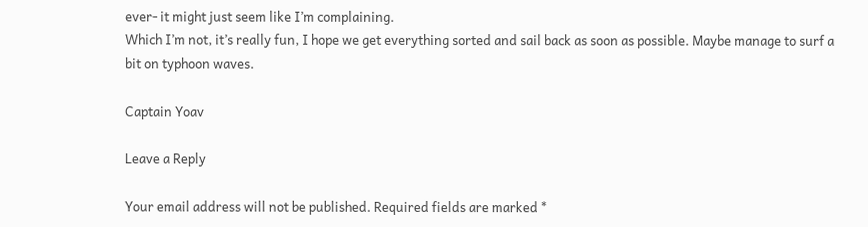ever- it might just seem like I’m complaining.
Which I’m not, it’s really fun, I hope we get everything sorted and sail back as soon as possible. Maybe manage to surf a bit on typhoon waves.

Captain Yoav

Leave a Reply

Your email address will not be published. Required fields are marked *